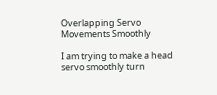Overlapping Servo Movements Smoothly

I am trying to make a head servo smoothly turn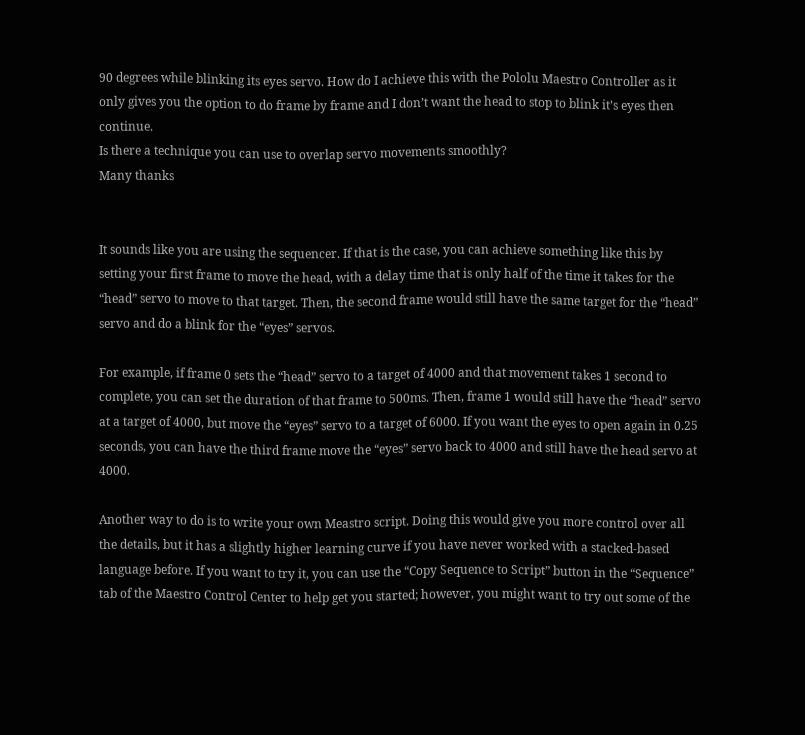90 degrees while blinking its eyes servo. How do I achieve this with the Pololu Maestro Controller as it only gives you the option to do frame by frame and I don’t want the head to stop to blink it’s eyes then continue.
Is there a technique you can use to overlap servo movements smoothly?
Many thanks


It sounds like you are using the sequencer. If that is the case, you can achieve something like this by setting your first frame to move the head, with a delay time that is only half of the time it takes for the “head” servo to move to that target. Then, the second frame would still have the same target for the “head” servo and do a blink for the “eyes” servos.

For example, if frame 0 sets the “head” servo to a target of 4000 and that movement takes 1 second to complete, you can set the duration of that frame to 500ms. Then, frame 1 would still have the “head” servo at a target of 4000, but move the “eyes” servo to a target of 6000. If you want the eyes to open again in 0.25 seconds, you can have the third frame move the “eyes” servo back to 4000 and still have the head servo at 4000.

Another way to do is to write your own Meastro script. Doing this would give you more control over all the details, but it has a slightly higher learning curve if you have never worked with a stacked-based language before. If you want to try it, you can use the “Copy Sequence to Script” button in the “Sequence” tab of the Maestro Control Center to help get you started; however, you might want to try out some of the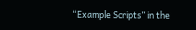“Example Scripts” in the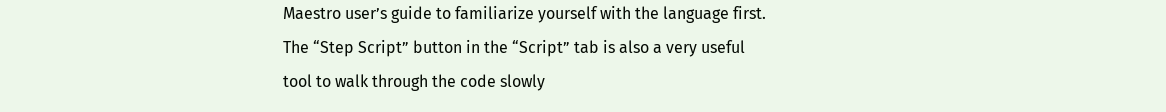Maestro user’s guide to familiarize yourself with the language first. The “Step Script” button in the “Script” tab is also a very useful tool to walk through the code slowly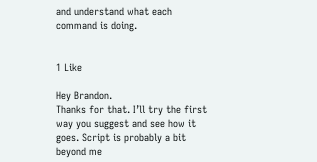and understand what each command is doing.


1 Like

Hey Brandon.
Thanks for that. I’ll try the first way you suggest and see how it goes. Script is probably a bit beyond me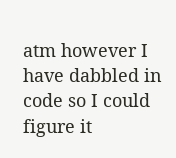atm however I have dabbled in code so I could figure it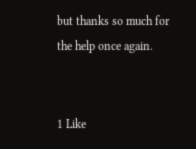but thanks so much for the help once again.


1 Like